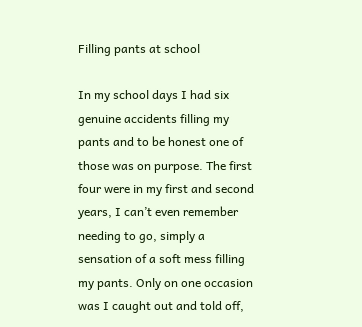Filling pants at school

In my school days I had six genuine accidents filling my pants and to be honest one of those was on purpose. The first four were in my first and second years, I can’t even remember needing to go, simply a sensation of a soft mess filling my pants. Only on one occasion was I caught out and told off,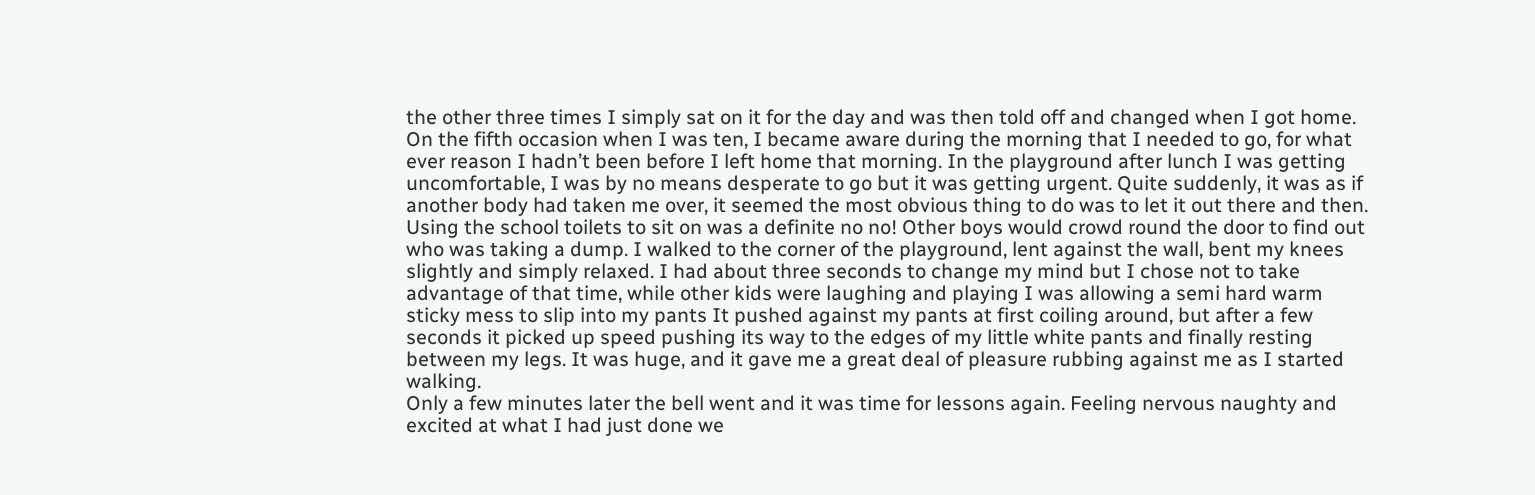the other three times I simply sat on it for the day and was then told off and changed when I got home.
On the fifth occasion when I was ten, I became aware during the morning that I needed to go, for what ever reason I hadn’t been before I left home that morning. In the playground after lunch I was getting uncomfortable, I was by no means desperate to go but it was getting urgent. Quite suddenly, it was as if another body had taken me over, it seemed the most obvious thing to do was to let it out there and then. Using the school toilets to sit on was a definite no no! Other boys would crowd round the door to find out who was taking a dump. I walked to the corner of the playground, lent against the wall, bent my knees slightly and simply relaxed. I had about three seconds to change my mind but I chose not to take advantage of that time, while other kids were laughing and playing I was allowing a semi hard warm sticky mess to slip into my pants It pushed against my pants at first coiling around, but after a few seconds it picked up speed pushing its way to the edges of my little white pants and finally resting between my legs. It was huge, and it gave me a great deal of pleasure rubbing against me as I started walking.
Only a few minutes later the bell went and it was time for lessons again. Feeling nervous naughty and excited at what I had just done we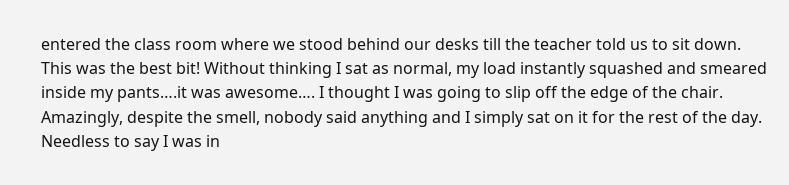entered the class room where we stood behind our desks till the teacher told us to sit down.
This was the best bit! Without thinking I sat as normal, my load instantly squashed and smeared inside my pants….it was awesome…. I thought I was going to slip off the edge of the chair.
Amazingly, despite the smell, nobody said anything and I simply sat on it for the rest of the day.
Needless to say I was in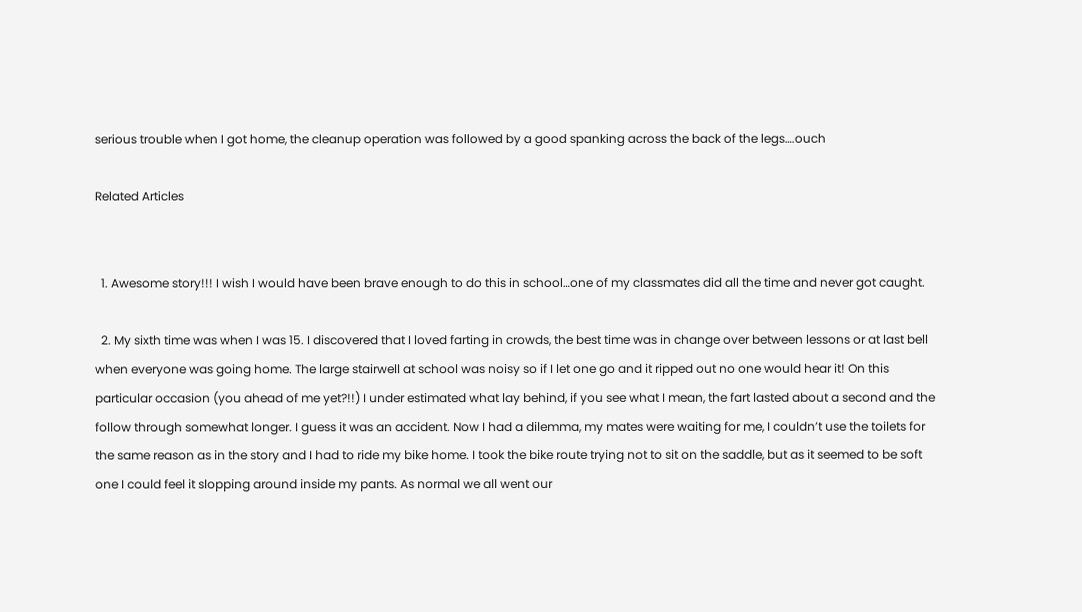serious trouble when I got home, the cleanup operation was followed by a good spanking across the back of the legs….ouch

Related Articles


  1. Awesome story!!! I wish I would have been brave enough to do this in school…one of my classmates did all the time and never got caught.

  2. My sixth time was when I was 15. I discovered that I loved farting in crowds, the best time was in change over between lessons or at last bell when everyone was going home. The large stairwell at school was noisy so if I let one go and it ripped out no one would hear it! On this particular occasion (you ahead of me yet?!!) I under estimated what lay behind, if you see what I mean, the fart lasted about a second and the follow through somewhat longer. I guess it was an accident. Now I had a dilemma, my mates were waiting for me, I couldn’t use the toilets for the same reason as in the story and I had to ride my bike home. I took the bike route trying not to sit on the saddle, but as it seemed to be soft one I could feel it slopping around inside my pants. As normal we all went our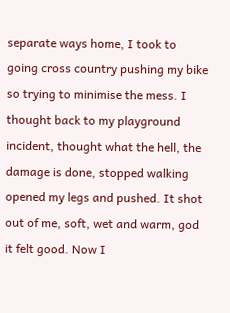separate ways home, I took to going cross country pushing my bike so trying to minimise the mess. I thought back to my playground incident, thought what the hell, the damage is done, stopped walking opened my legs and pushed. It shot out of me, soft, wet and warm, god it felt good. Now I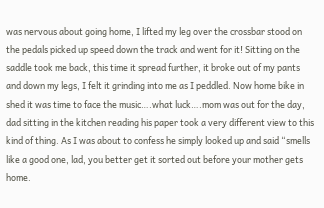was nervous about going home, I lifted my leg over the crossbar stood on the pedals picked up speed down the track and went for it! Sitting on the saddle took me back, this time it spread further, it broke out of my pants and down my legs, I felt it grinding into me as I peddled. Now home bike in shed it was time to face the music….what luck….mom was out for the day, dad sitting in the kitchen reading his paper took a very different view to this kind of thing. As I was about to confess he simply looked up and said “smells like a good one, lad, you better get it sorted out before your mother gets home.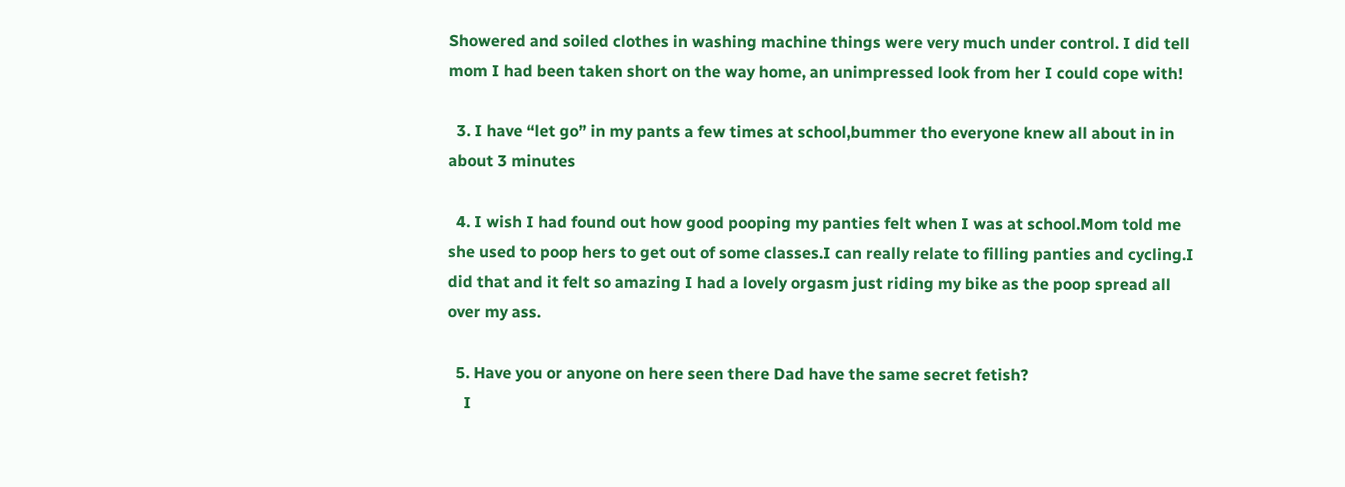Showered and soiled clothes in washing machine things were very much under control. I did tell mom I had been taken short on the way home, an unimpressed look from her I could cope with!

  3. I have “let go” in my pants a few times at school,bummer tho everyone knew all about in in about 3 minutes

  4. I wish I had found out how good pooping my panties felt when I was at school.Mom told me she used to poop hers to get out of some classes.I can really relate to filling panties and cycling.I did that and it felt so amazing I had a lovely orgasm just riding my bike as the poop spread all over my ass.

  5. Have you or anyone on here seen there Dad have the same secret fetish?
    I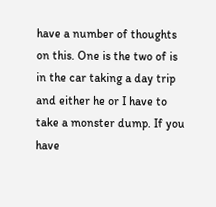have a number of thoughts on this. One is the two of is in the car taking a day trip and either he or I have to take a monster dump. If you have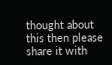thought about this then please share it with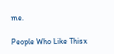me.

People Who Like Thisx